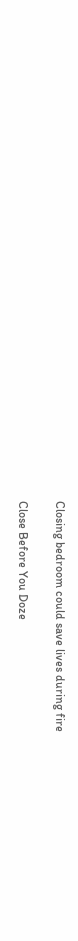Closing bedroom could save lives during fire

Close Before You Doze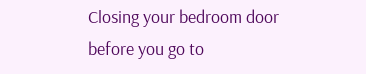Closing your bedroom door before you go to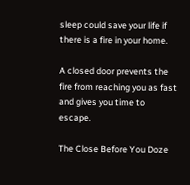sleep could save your life if there is a fire in your home.

A closed door prevents the fire from reaching you as fast and gives you time to escape.

The Close Before You Doze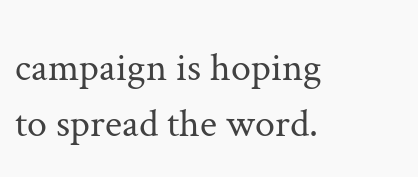campaign is hoping to spread the word.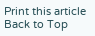Print this article Back to Top